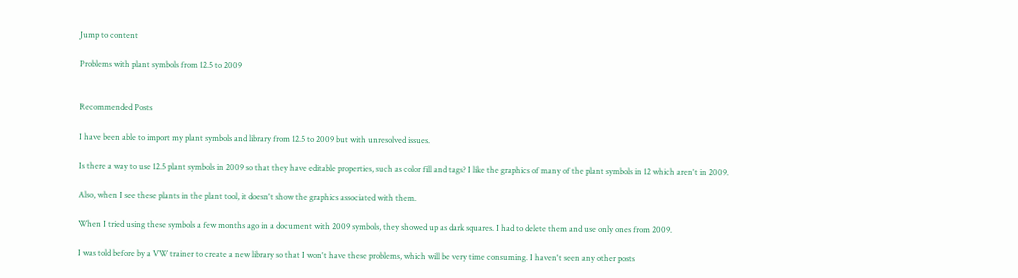Jump to content

Problems with plant symbols from 12.5 to 2009


Recommended Posts

I have been able to import my plant symbols and library from 12.5 to 2009 but with unresolved issues.

Is there a way to use 12.5 plant symbols in 2009 so that they have editable properties, such as color fill and tags? I like the graphics of many of the plant symbols in 12 which aren't in 2009.

Also, when I see these plants in the plant tool, it doesn't show the graphics associated with them.

When I tried using these symbols a few months ago in a document with 2009 symbols, they showed up as dark squares. I had to delete them and use only ones from 2009.

I was told before by a VW trainer to create a new library so that I won't have these problems, which will be very time consuming. I haven't seen any other posts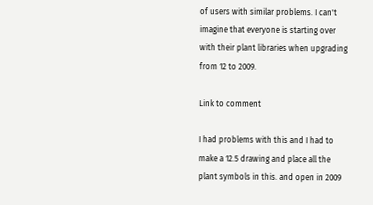of users with similar problems. I can't imagine that everyone is starting over with their plant libraries when upgrading from 12 to 2009.

Link to comment

I had problems with this and I had to make a 12.5 drawing and place all the plant symbols in this. and open in 2009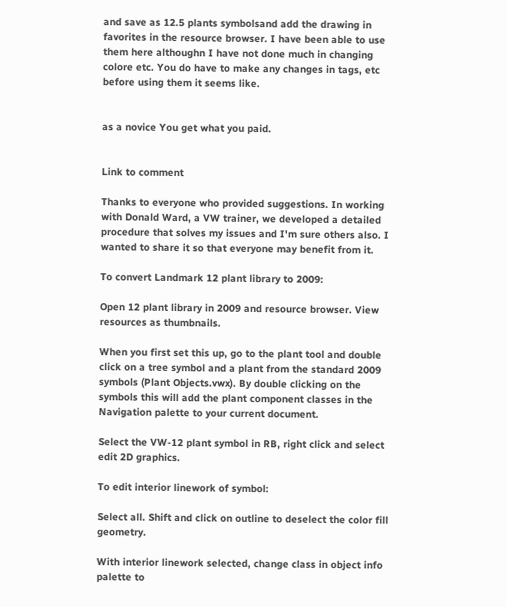and save as 12.5 plants symbolsand add the drawing in favorites in the resource browser. I have been able to use them here althoughn I have not done much in changing colore etc. You do have to make any changes in tags, etc before using them it seems like.


as a novice You get what you paid.


Link to comment

Thanks to everyone who provided suggestions. In working with Donald Ward, a VW trainer, we developed a detailed procedure that solves my issues and I'm sure others also. I wanted to share it so that everyone may benefit from it.

To convert Landmark 12 plant library to 2009:

Open 12 plant library in 2009 and resource browser. View resources as thumbnails.

When you first set this up, go to the plant tool and double click on a tree symbol and a plant from the standard 2009 symbols (Plant Objects.vwx). By double clicking on the symbols this will add the plant component classes in the Navigation palette to your current document.

Select the VW-12 plant symbol in RB, right click and select edit 2D graphics.

To edit interior linework of symbol:

Select all. Shift and click on outline to deselect the color fill geometry.

With interior linework selected, change class in object info palette to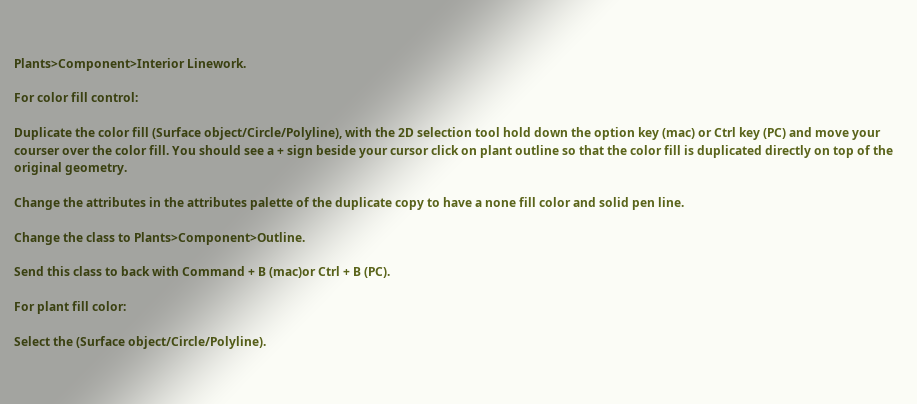Plants>Component>Interior Linework.

For color fill control:

Duplicate the color fill (Surface object/Circle/Polyline), with the 2D selection tool hold down the option key (mac) or Ctrl key (PC) and move your courser over the color fill. You should see a + sign beside your cursor click on plant outline so that the color fill is duplicated directly on top of the original geometry.

Change the attributes in the attributes palette of the duplicate copy to have a none fill color and solid pen line.

Change the class to Plants>Component>Outline.

Send this class to back with Command + B (mac)or Ctrl + B (PC).

For plant fill color:

Select the (Surface object/Circle/Polyline).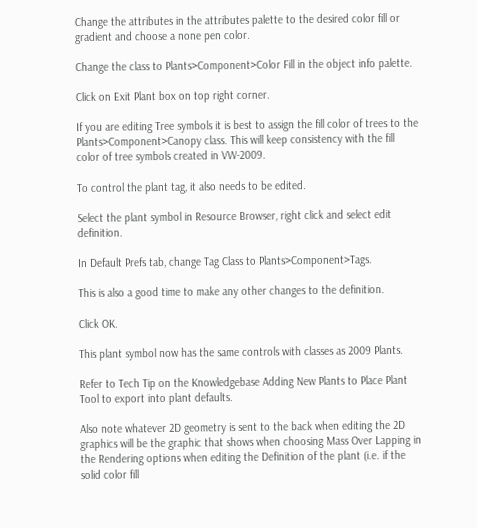Change the attributes in the attributes palette to the desired color fill or gradient and choose a none pen color.

Change the class to Plants>Component>Color Fill in the object info palette.

Click on Exit Plant box on top right corner.

If you are editing Tree symbols it is best to assign the fill color of trees to the Plants>Component>Canopy class. This will keep consistency with the fill color of tree symbols created in VW-2009.

To control the plant tag, it also needs to be edited.

Select the plant symbol in Resource Browser, right click and select edit definition.

In Default Prefs tab, change Tag Class to Plants>Component>Tags.

This is also a good time to make any other changes to the definition.

Click OK.

This plant symbol now has the same controls with classes as 2009 Plants.

Refer to Tech Tip on the Knowledgebase Adding New Plants to Place Plant Tool to export into plant defaults.

Also note whatever 2D geometry is sent to the back when editing the 2D graphics will be the graphic that shows when choosing Mass Over Lapping in the Rendering options when editing the Definition of the plant (i.e. if the solid color fill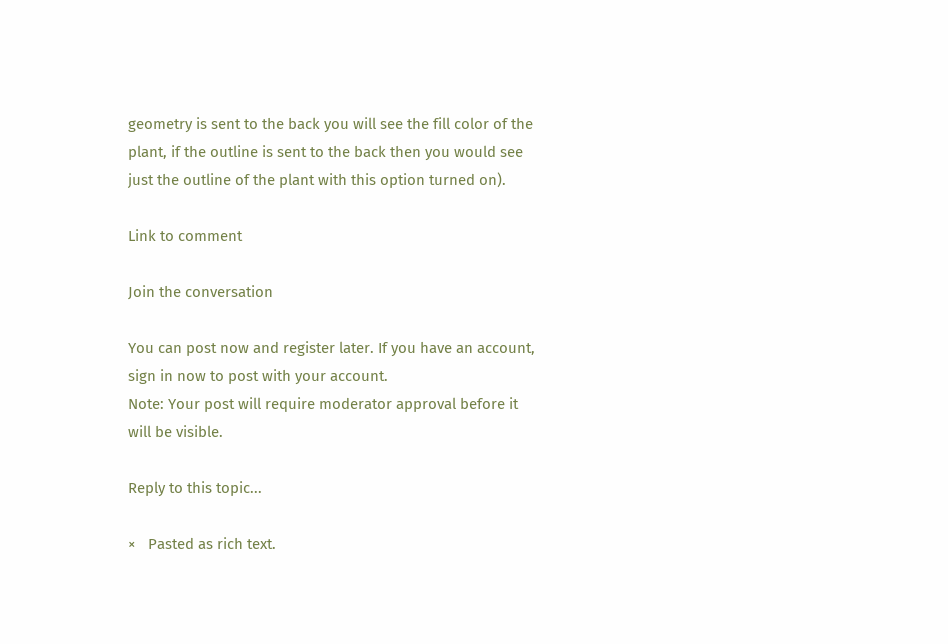geometry is sent to the back you will see the fill color of the plant, if the outline is sent to the back then you would see just the outline of the plant with this option turned on).

Link to comment

Join the conversation

You can post now and register later. If you have an account, sign in now to post with your account.
Note: Your post will require moderator approval before it will be visible.

Reply to this topic...

×   Pasted as rich text.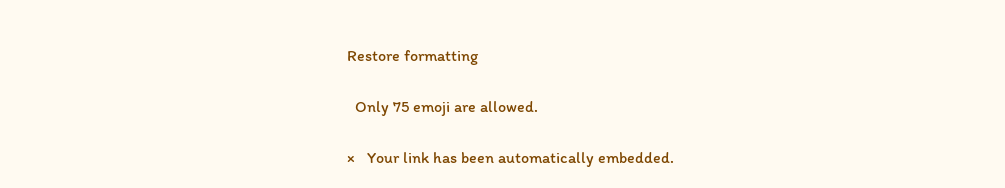Restore formatting

  Only 75 emoji are allowed.

×   Your link has been automatically embedded.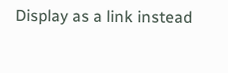Display as a link instead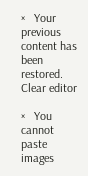×   Your previous content has been restored.   Clear editor

×   You cannot paste images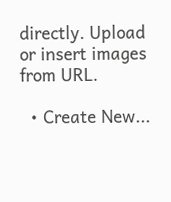directly. Upload or insert images from URL.

  • Create New...